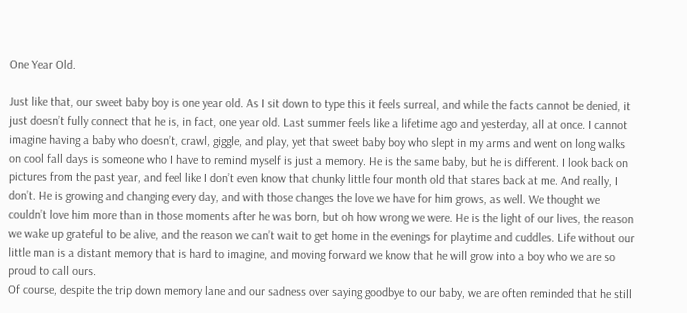One Year Old.

Just like that, our sweet baby boy is one year old. As I sit down to type this it feels surreal, and while the facts cannot be denied, it just doesn’t fully connect that he is, in fact, one year old. Last summer feels like a lifetime ago and yesterday, all at once. I cannot imagine having a baby who doesn’t, crawl, giggle, and play, yet that sweet baby boy who slept in my arms and went on long walks on cool fall days is someone who I have to remind myself is just a memory. He is the same baby, but he is different. I look back on pictures from the past year, and feel like I don’t even know that chunky little four month old that stares back at me. And really, I don’t. He is growing and changing every day, and with those changes the love we have for him grows, as well. We thought we couldn’t love him more than in those moments after he was born, but oh how wrong we were. He is the light of our lives, the reason we wake up grateful to be alive, and the reason we can’t wait to get home in the evenings for playtime and cuddles. Life without our little man is a distant memory that is hard to imagine, and moving forward we know that he will grow into a boy who we are so proud to call ours.
Of course, despite the trip down memory lane and our sadness over saying goodbye to our baby, we are often reminded that he still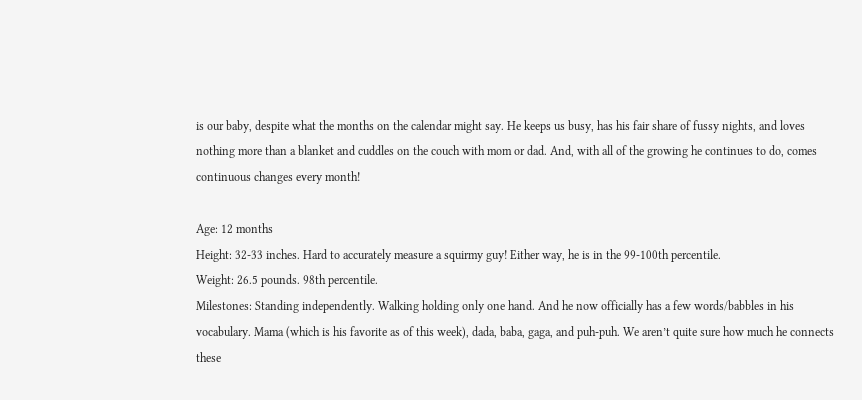is our baby, despite what the months on the calendar might say. He keeps us busy, has his fair share of fussy nights, and loves nothing more than a blanket and cuddles on the couch with mom or dad. And, with all of the growing he continues to do, comes continuous changes every month!

Age: 12 months
Height: 32-33 inches. Hard to accurately measure a squirmy guy! Either way, he is in the 99-100th percentile.
Weight: 26.5 pounds. 98th percentile.
Milestones: Standing independently. Walking holding only one hand. And he now officially has a few words/babbles in his vocabulary. Mama (which is his favorite as of this week), dada, baba, gaga, and puh-puh. We aren’t quite sure how much he connects these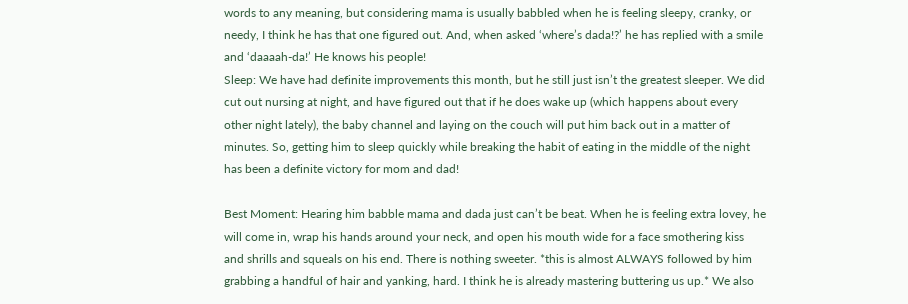words to any meaning, but considering mama is usually babbled when he is feeling sleepy, cranky, or needy, I think he has that one figured out. And, when asked ‘where’s dada!?’ he has replied with a smile and ‘daaaah-da!’ He knows his people!
Sleep: We have had definite improvements this month, but he still just isn’t the greatest sleeper. We did cut out nursing at night, and have figured out that if he does wake up (which happens about every other night lately), the baby channel and laying on the couch will put him back out in a matter of minutes. So, getting him to sleep quickly while breaking the habit of eating in the middle of the night has been a definite victory for mom and dad!

Best Moment: Hearing him babble mama and dada just can’t be beat. When he is feeling extra lovey, he will come in, wrap his hands around your neck, and open his mouth wide for a face smothering kiss and shrills and squeals on his end. There is nothing sweeter. *this is almost ALWAYS followed by him grabbing a handful of hair and yanking, hard. I think he is already mastering buttering us up.* We also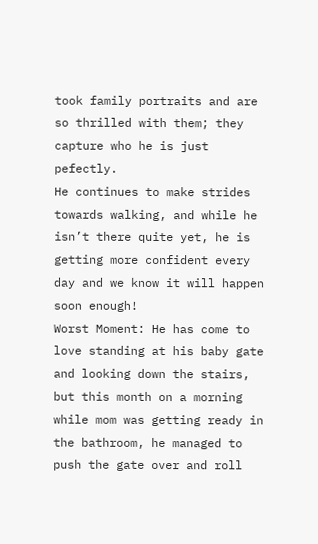took family portraits and are so thrilled with them; they capture who he is just pefectly.
He continues to make strides towards walking, and while he isn’t there quite yet, he is getting more confident every day and we know it will happen soon enough!
Worst Moment: He has come to love standing at his baby gate and looking down the stairs, but this month on a morning while mom was getting ready in the bathroom, he managed to push the gate over and roll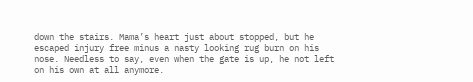down the stairs. Mama’s heart just about stopped, but he escaped injury free minus a nasty looking rug burn on his nose. Needless to say, even when the gate is up, he not left on his own at all anymore.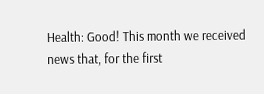Health: Good! This month we received news that, for the first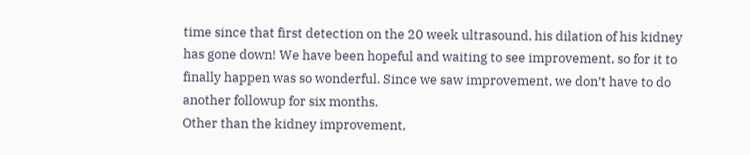time since that first detection on the 20 week ultrasound, his dilation of his kidney has gone down! We have been hopeful and waiting to see improvement, so for it to finally happen was so wonderful. Since we saw improvement, we don’t have to do another followup for six months.
Other than the kidney improvement,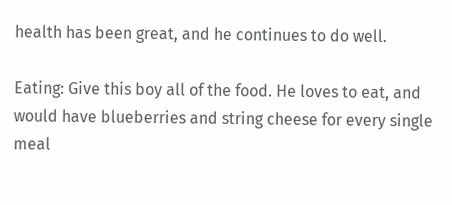health has been great, and he continues to do well.

Eating: Give this boy all of the food. He loves to eat, and would have blueberries and string cheese for every single meal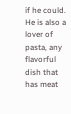if he could. He is also a lover of pasta, any flavorful dish that has meat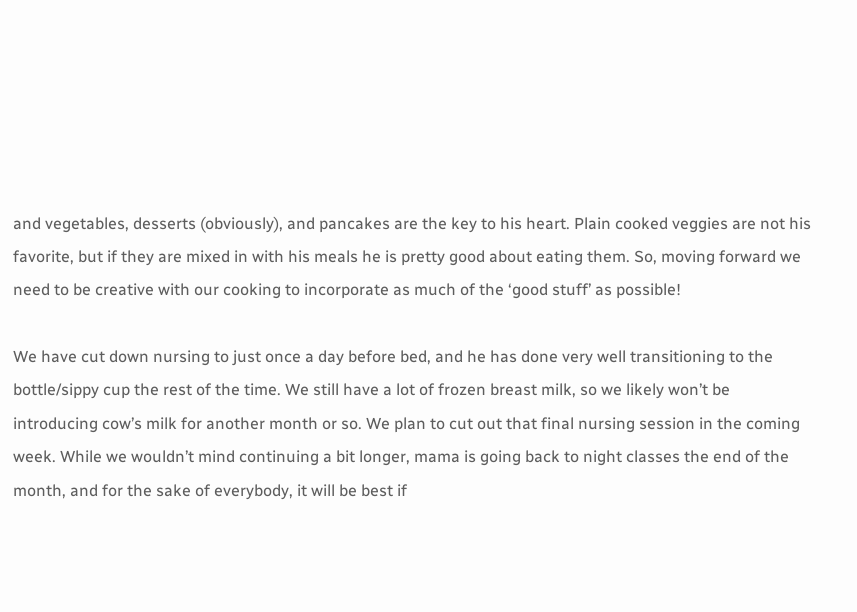and vegetables, desserts (obviously), and pancakes are the key to his heart. Plain cooked veggies are not his favorite, but if they are mixed in with his meals he is pretty good about eating them. So, moving forward we need to be creative with our cooking to incorporate as much of the ‘good stuff’ as possible!

We have cut down nursing to just once a day before bed, and he has done very well transitioning to the bottle/sippy cup the rest of the time. We still have a lot of frozen breast milk, so we likely won’t be introducing cow’s milk for another month or so. We plan to cut out that final nursing session in the coming week. While we wouldn’t mind continuing a bit longer, mama is going back to night classes the end of the month, and for the sake of everybody, it will be best if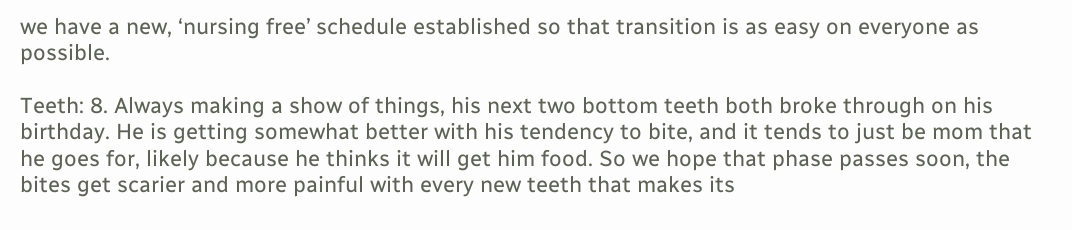we have a new, ‘nursing free’ schedule established so that transition is as easy on everyone as possible.

Teeth: 8. Always making a show of things, his next two bottom teeth both broke through on his birthday. He is getting somewhat better with his tendency to bite, and it tends to just be mom that he goes for, likely because he thinks it will get him food. So we hope that phase passes soon, the bites get scarier and more painful with every new teeth that makes its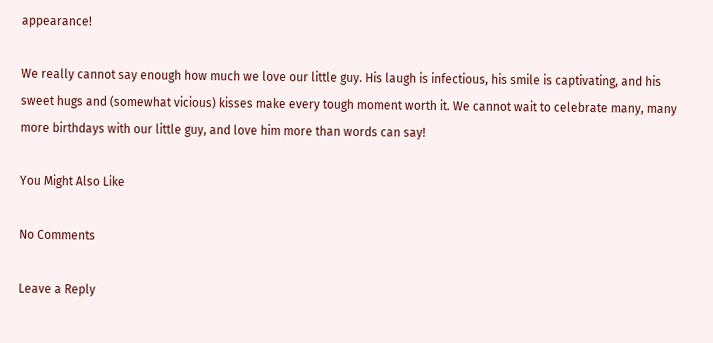appearance!

We really cannot say enough how much we love our little guy. His laugh is infectious, his smile is captivating, and his sweet hugs and (somewhat vicious) kisses make every tough moment worth it. We cannot wait to celebrate many, many more birthdays with our little guy, and love him more than words can say!

You Might Also Like

No Comments

Leave a Reply